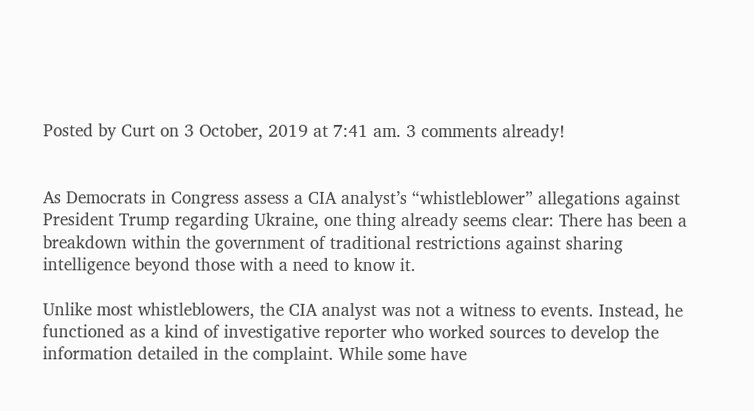Posted by Curt on 3 October, 2019 at 7:41 am. 3 comments already!


As Democrats in Congress assess a CIA analyst’s “whistleblower” allegations against President Trump regarding Ukraine, one thing already seems clear: There has been a breakdown within the government of traditional restrictions against sharing intelligence beyond those with a need to know it.

Unlike most whistleblowers, the CIA analyst was not a witness to events. Instead, he functioned as a kind of investigative reporter who worked sources to develop the information detailed in the complaint. While some have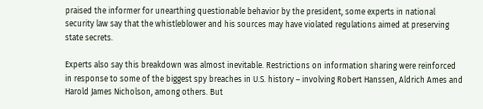praised the informer for unearthing questionable behavior by the president, some experts in national security law say that the whistleblower and his sources may have violated regulations aimed at preserving state secrets.

Experts also say this breakdown was almost inevitable. Restrictions on information sharing were reinforced in response to some of the biggest spy breaches in U.S. history – involving Robert Hanssen, Aldrich Ames and Harold James Nicholson, among others. But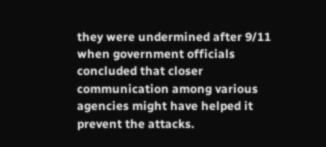they were undermined after 9/11 when government officials concluded that closer communication among various agencies might have helped it prevent the attacks.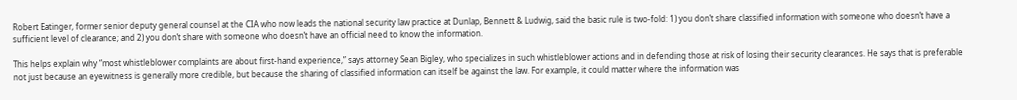Robert Eatinger, former senior deputy general counsel at the CIA who now leads the national security law practice at Dunlap, Bennett & Ludwig, said the basic rule is two-fold: 1) you don’t share classified information with someone who doesn’t have a sufficient level of clearance; and 2) you don’t share with someone who doesn’t have an official need to know the information.

This helps explain why “most whistleblower complaints are about first-hand experience,” says attorney Sean Bigley, who specializes in such whistleblower actions and in defending those at risk of losing their security clearances. He says that is preferable not just because an eyewitness is generally more credible, but because the sharing of classified information can itself be against the law. For example, it could matter where the information was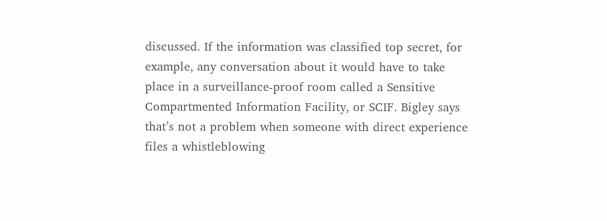discussed. If the information was classified top secret, for example, any conversation about it would have to take place in a surveillance-proof room called a Sensitive Compartmented Information Facility, or SCIF. Bigley says that’s not a problem when someone with direct experience files a whistleblowing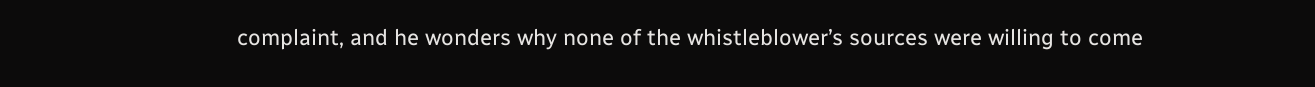complaint, and he wonders why none of the whistleblower’s sources were willing to come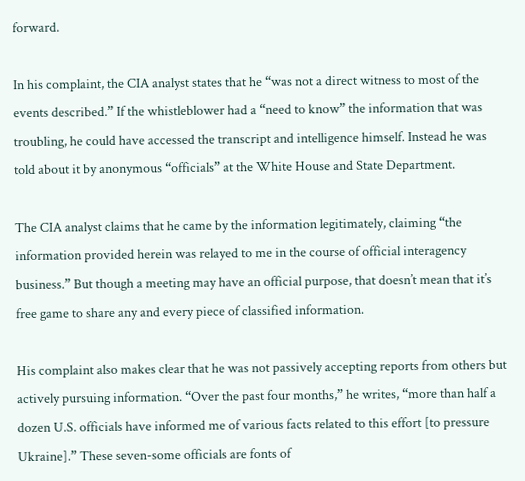forward.

In his complaint, the CIA analyst states that he “was not a direct witness to most of the events described.” If the whistleblower had a “need to know” the information that was troubling, he could have accessed the transcript and intelligence himself. Instead he was told about it by anonymous “officials” at the White House and State Department.

The CIA analyst claims that he came by the information legitimately, claiming “the information provided herein was relayed to me in the course of official interagency business.” But though a meeting may have an official purpose, that doesn’t mean that it’s free game to share any and every piece of classified information.

His complaint also makes clear that he was not passively accepting reports from others but actively pursuing information. “Over the past four months,” he writes, “more than half a dozen U.S. officials have informed me of various facts related to this effort [to pressure Ukraine].” These seven-some officials are fonts of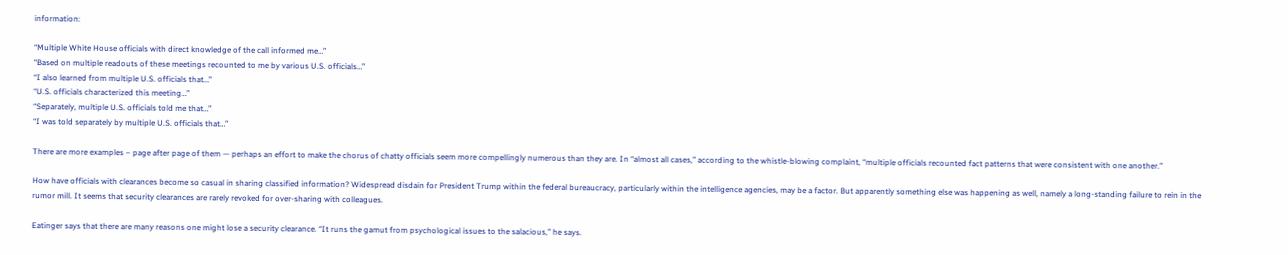information:

“Multiple White House officials with direct knowledge of the call informed me…”
“Based on multiple readouts of these meetings recounted to me by various U.S. officials…”
“I also learned from multiple U.S. officials that…”
“U.S. officials characterized this meeting…”
“Separately, multiple U.S. officials told me that…”
“I was told separately by multiple U.S. officials that…”

There are more examples – page after page of them — perhaps an effort to make the chorus of chatty officials seem more compellingly numerous than they are. In “almost all cases,” according to the whistle-blowing complaint, “multiple officials recounted fact patterns that were consistent with one another.”

How have officials with clearances become so casual in sharing classified information? Widespread disdain for President Trump within the federal bureaucracy, particularly within the intelligence agencies, may be a factor. But apparently something else was happening as well, namely a long-standing failure to rein in the rumor mill. It seems that security clearances are rarely revoked for over-sharing with colleagues.

Eatinger says that there are many reasons one might lose a security clearance. “It runs the gamut from psychological issues to the salacious,” he says.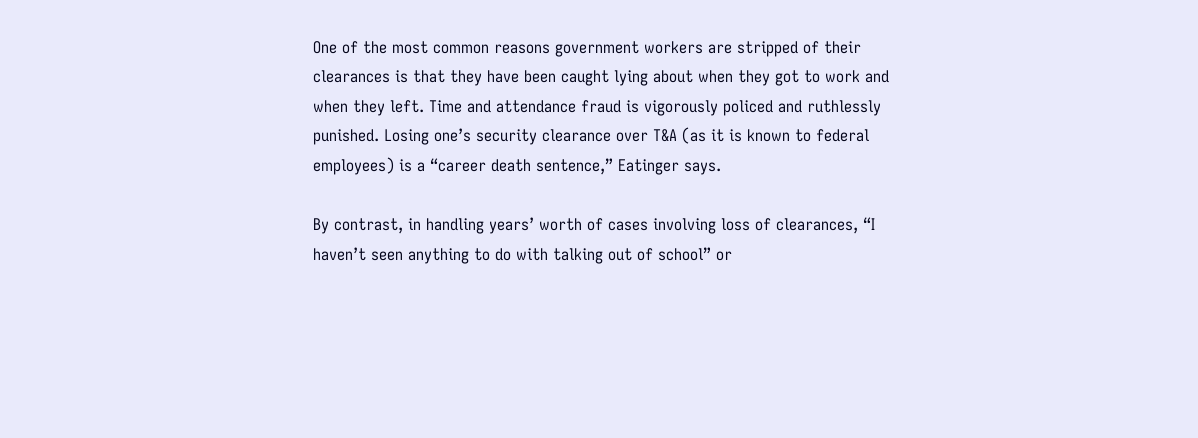One of the most common reasons government workers are stripped of their clearances is that they have been caught lying about when they got to work and when they left. Time and attendance fraud is vigorously policed and ruthlessly punished. Losing one’s security clearance over T&A (as it is known to federal employees) is a “career death sentence,” Eatinger says.

By contrast, in handling years’ worth of cases involving loss of clearances, “I haven’t seen anything to do with talking out of school” or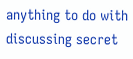anything to do with discussing secret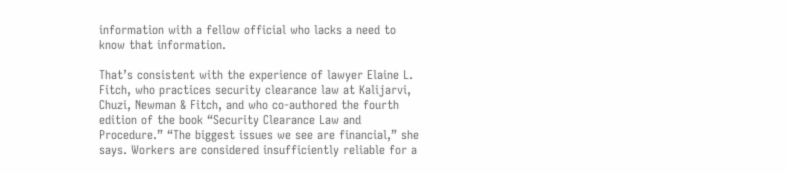information with a fellow official who lacks a need to know that information.

That’s consistent with the experience of lawyer Elaine L. Fitch, who practices security clearance law at Kalijarvi, Chuzi, Newman & Fitch, and who co-authored the fourth edition of the book “Security Clearance Law and Procedure.” “The biggest issues we see are financial,” she says. Workers are considered insufficiently reliable for a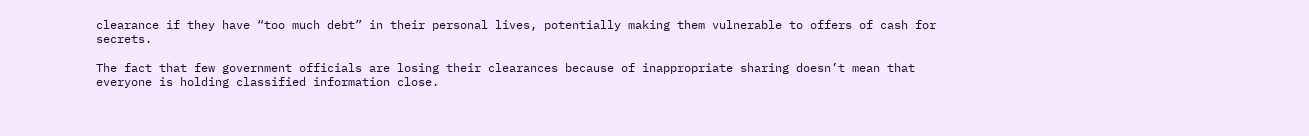clearance if they have “too much debt” in their personal lives, potentially making them vulnerable to offers of cash for secrets.

The fact that few government officials are losing their clearances because of inappropriate sharing doesn’t mean that everyone is holding classified information close.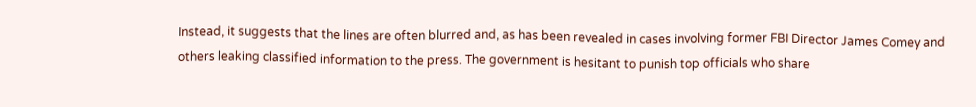Instead, it suggests that the lines are often blurred and, as has been revealed in cases involving former FBI Director James Comey and others leaking classified information to the press. The government is hesitant to punish top officials who share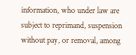information, who under law are subject to reprimand, suspension without pay, or removal, among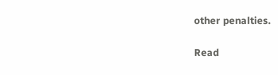other penalties.

Read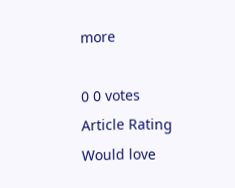more

0 0 votes
Article Rating
Would love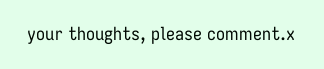your thoughts, please comment.x